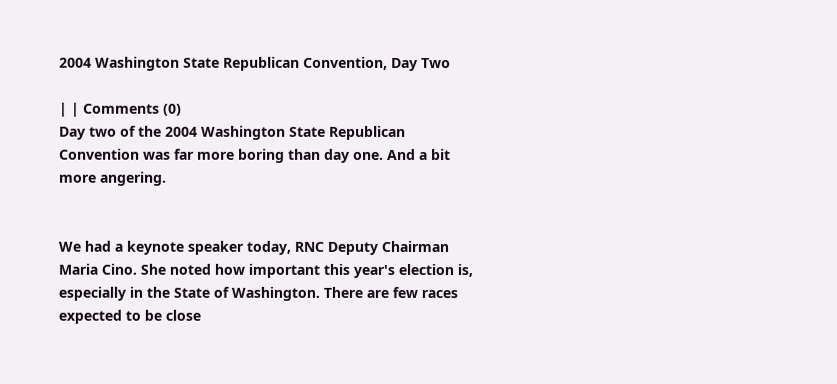2004 Washington State Republican Convention, Day Two

| | Comments (0)
Day two of the 2004 Washington State Republican Convention was far more boring than day one. And a bit more angering.


We had a keynote speaker today, RNC Deputy Chairman Maria Cino. She noted how important this year's election is, especially in the State of Washington. There are few races expected to be close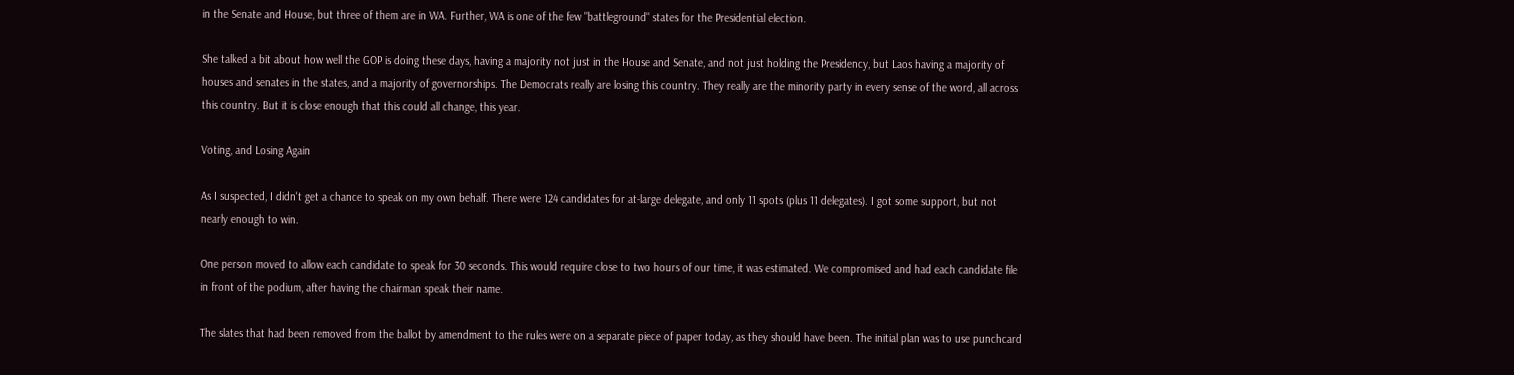in the Senate and House, but three of them are in WA. Further, WA is one of the few "battleground" states for the Presidential election.

She talked a bit about how well the GOP is doing these days, having a majority not just in the House and Senate, and not just holding the Presidency, but Laos having a majority of houses and senates in the states, and a majority of governorships. The Democrats really are losing this country. They really are the minority party in every sense of the word, all across this country. But it is close enough that this could all change, this year.

Voting, and Losing Again

As I suspected, I didn't get a chance to speak on my own behalf. There were 124 candidates for at-large delegate, and only 11 spots (plus 11 delegates). I got some support, but not nearly enough to win.

One person moved to allow each candidate to speak for 30 seconds. This would require close to two hours of our time, it was estimated. We compromised and had each candidate file in front of the podium, after having the chairman speak their name.

The slates that had been removed from the ballot by amendment to the rules were on a separate piece of paper today, as they should have been. The initial plan was to use punchcard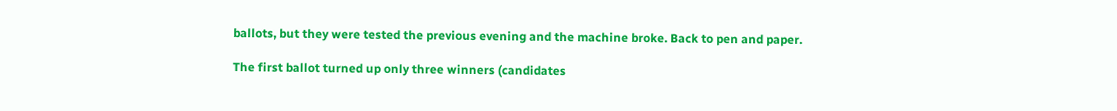ballots, but they were tested the previous evening and the machine broke. Back to pen and paper.

The first ballot turned up only three winners (candidates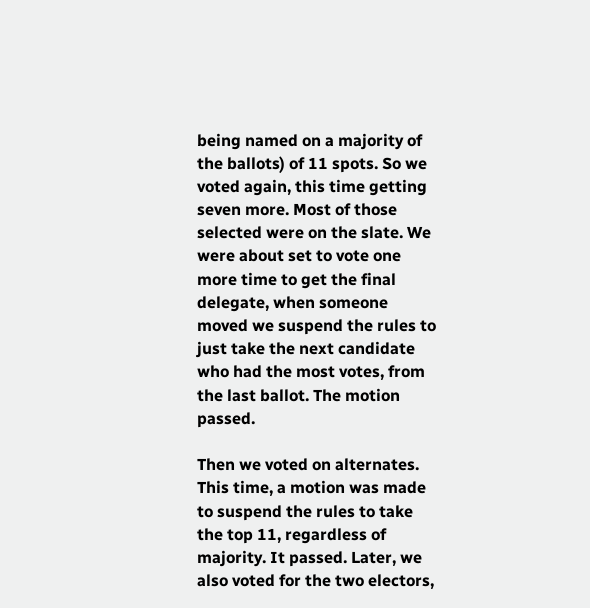being named on a majority of the ballots) of 11 spots. So we voted again, this time getting seven more. Most of those selected were on the slate. We were about set to vote one more time to get the final delegate, when someone moved we suspend the rules to just take the next candidate who had the most votes, from the last ballot. The motion passed.

Then we voted on alternates. This time, a motion was made to suspend the rules to take the top 11, regardless of majority. It passed. Later, we also voted for the two electors,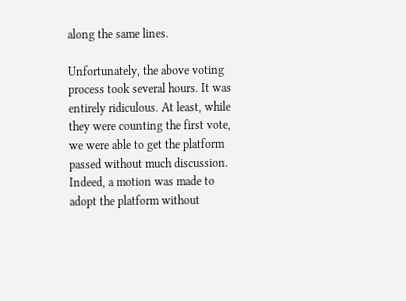along the same lines.

Unfortunately, the above voting process took several hours. It was entirely ridiculous. At least, while they were counting the first vote, we were able to get the platform passed without much discussion. Indeed, a motion was made to adopt the platform without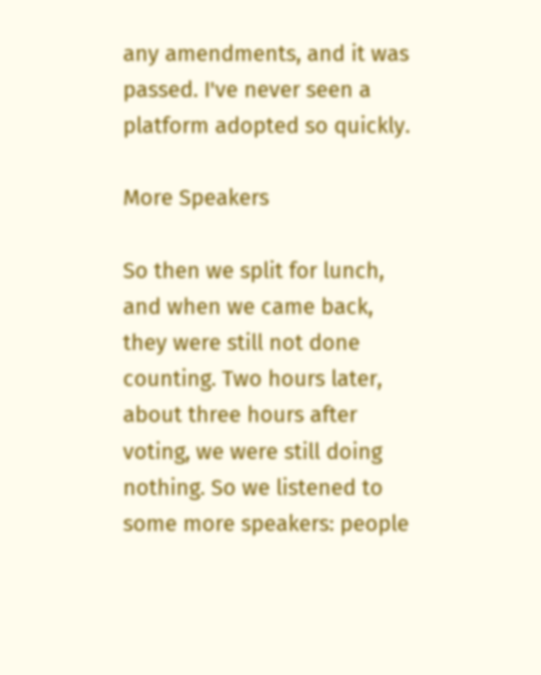any amendments, and it was passed. I've never seen a platform adopted so quickly.

More Speakers

So then we split for lunch, and when we came back, they were still not done counting. Two hours later, about three hours after voting, we were still doing nothing. So we listened to some more speakers: people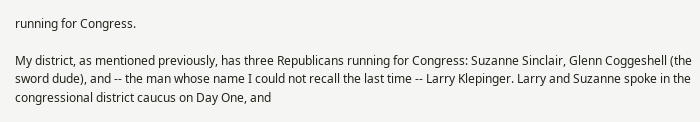running for Congress.

My district, as mentioned previously, has three Republicans running for Congress: Suzanne Sinclair, Glenn Coggeshell (the sword dude), and -- the man whose name I could not recall the last time -- Larry Klepinger. Larry and Suzanne spoke in the congressional district caucus on Day One, and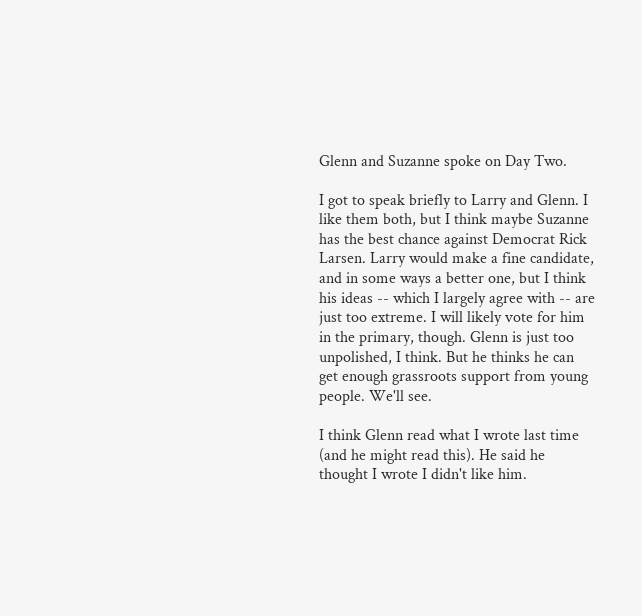Glenn and Suzanne spoke on Day Two.

I got to speak briefly to Larry and Glenn. I like them both, but I think maybe Suzanne has the best chance against Democrat Rick Larsen. Larry would make a fine candidate, and in some ways a better one, but I think his ideas -- which I largely agree with -- are just too extreme. I will likely vote for him in the primary, though. Glenn is just too unpolished, I think. But he thinks he can get enough grassroots support from young people. We'll see.

I think Glenn read what I wrote last time (and he might read this). He said he thought I wrote I didn't like him.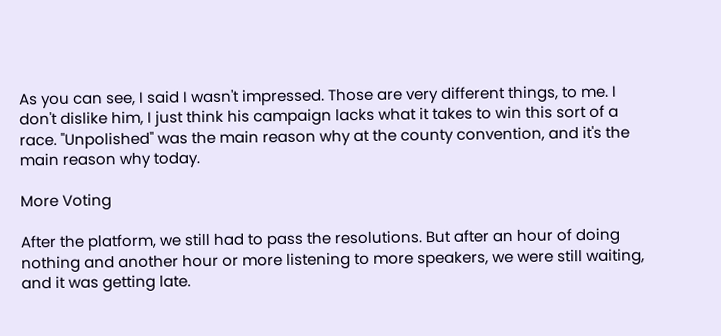As you can see, I said I wasn't impressed. Those are very different things, to me. I don't dislike him, I just think his campaign lacks what it takes to win this sort of a race. "Unpolished" was the main reason why at the county convention, and it's the main reason why today.

More Voting

After the platform, we still had to pass the resolutions. But after an hour of doing nothing and another hour or more listening to more speakers, we were still waiting, and it was getting late.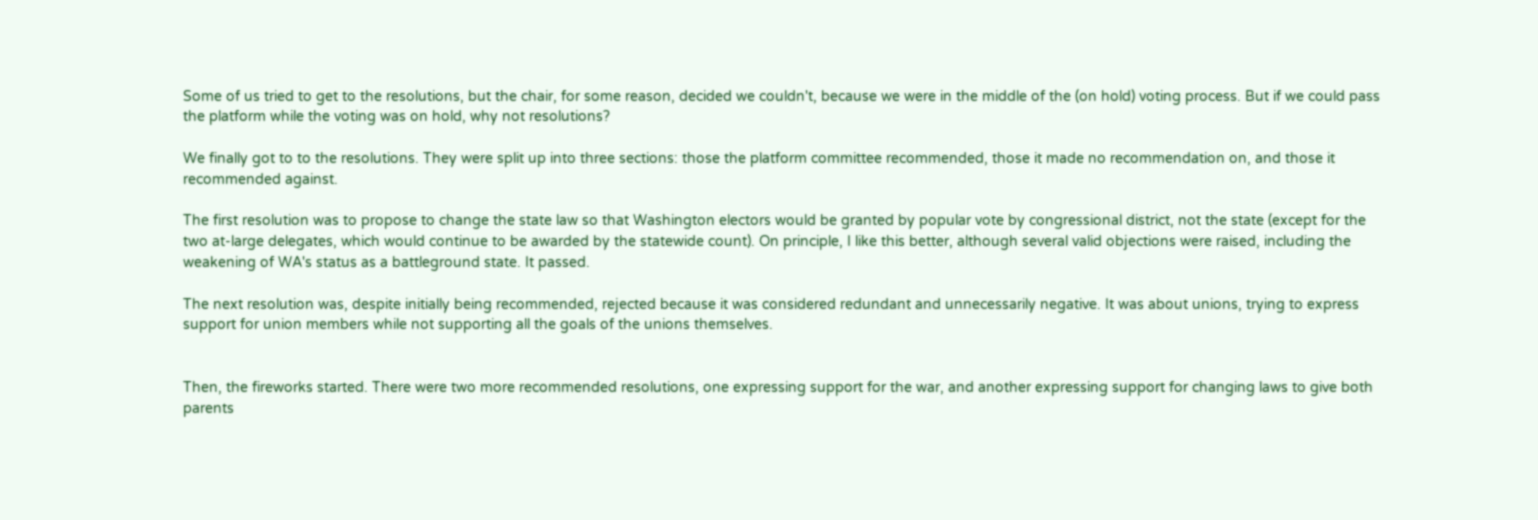Some of us tried to get to the resolutions, but the chair, for some reason, decided we couldn't, because we were in the middle of the (on hold) voting process. But if we could pass the platform while the voting was on hold, why not resolutions?

We finally got to to the resolutions. They were split up into three sections: those the platform committee recommended, those it made no recommendation on, and those it recommended against.

The first resolution was to propose to change the state law so that Washington electors would be granted by popular vote by congressional district, not the state (except for the two at-large delegates, which would continue to be awarded by the statewide count). On principle, I like this better, although several valid objections were raised, including the weakening of WA's status as a battleground state. It passed.

The next resolution was, despite initially being recommended, rejected because it was considered redundant and unnecessarily negative. It was about unions, trying to express support for union members while not supporting all the goals of the unions themselves.


Then, the fireworks started. There were two more recommended resolutions, one expressing support for the war, and another expressing support for changing laws to give both parents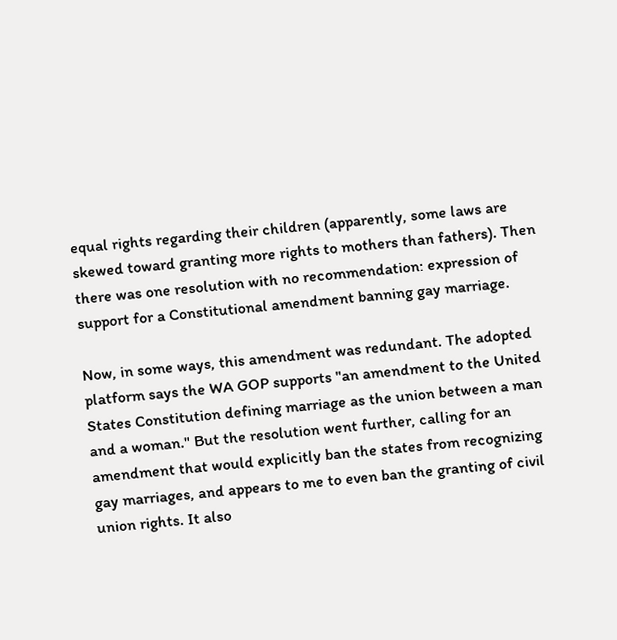equal rights regarding their children (apparently, some laws are skewed toward granting more rights to mothers than fathers). Then there was one resolution with no recommendation: expression of support for a Constitutional amendment banning gay marriage.

Now, in some ways, this amendment was redundant. The adopted platform says the WA GOP supports "an amendment to the United States Constitution defining marriage as the union between a man and a woman." But the resolution went further, calling for an amendment that would explicitly ban the states from recognizing gay marriages, and appears to me to even ban the granting of civil union rights. It also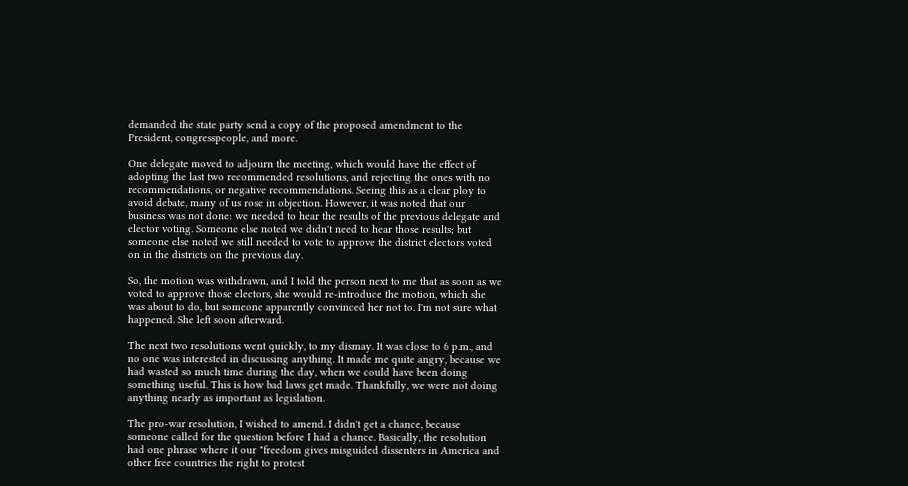demanded the state party send a copy of the proposed amendment to the President, congresspeople, and more.

One delegate moved to adjourn the meeting, which would have the effect of adopting the last two recommended resolutions, and rejecting the ones with no recommendations, or negative recommendations. Seeing this as a clear ploy to avoid debate, many of us rose in objection. However, it was noted that our business was not done: we needed to hear the results of the previous delegate and elector voting. Someone else noted we didn't need to hear those results; but someone else noted we still needed to vote to approve the district electors voted on in the districts on the previous day.

So, the motion was withdrawn, and I told the person next to me that as soon as we voted to approve those electors, she would re-introduce the motion, which she was about to do, but someone apparently convinced her not to. I'm not sure what happened. She left soon afterward.

The next two resolutions went quickly, to my dismay. It was close to 6 p.m., and no one was interested in discussing anything. It made me quite angry, because we had wasted so much time during the day, when we could have been doing something useful. This is how bad laws get made. Thankfully, we were not doing anything nearly as important as legislation.

The pro-war resolution, I wished to amend. I didn't get a chance, because someone called for the question before I had a chance. Basically, the resolution had one phrase where it our "freedom gives misguided dissenters in America and other free countries the right to protest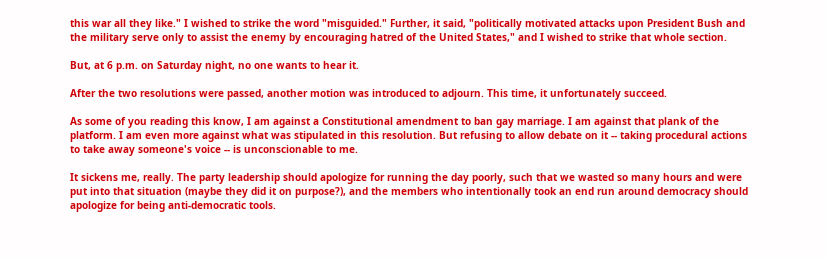this war all they like." I wished to strike the word "misguided." Further, it said, "politically motivated attacks upon President Bush and the military serve only to assist the enemy by encouraging hatred of the United States," and I wished to strike that whole section.

But, at 6 p.m. on Saturday night, no one wants to hear it.

After the two resolutions were passed, another motion was introduced to adjourn. This time, it unfortunately succeed.

As some of you reading this know, I am against a Constitutional amendment to ban gay marriage. I am against that plank of the platform. I am even more against what was stipulated in this resolution. But refusing to allow debate on it -- taking procedural actions to take away someone's voice -- is unconscionable to me.

It sickens me, really. The party leadership should apologize for running the day poorly, such that we wasted so many hours and were put into that situation (maybe they did it on purpose?), and the members who intentionally took an end run around democracy should apologize for being anti-democratic tools.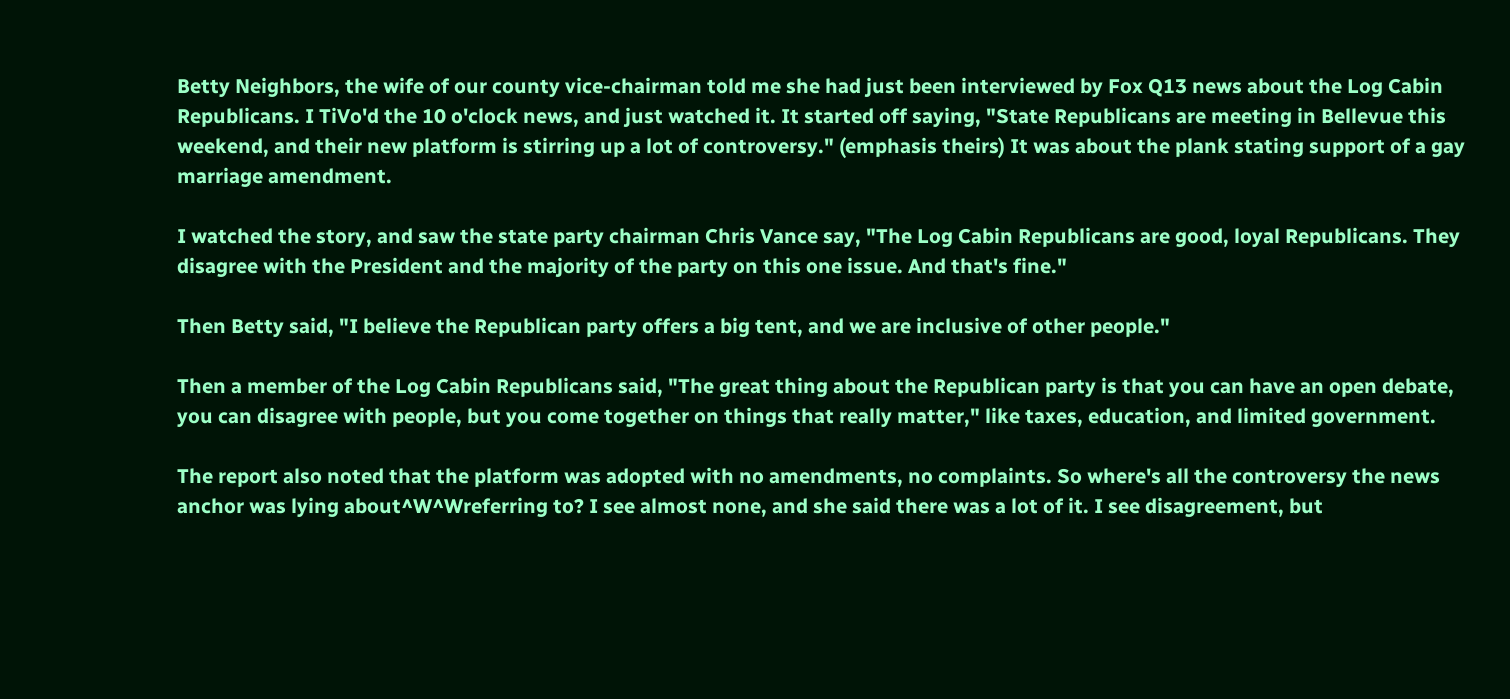Betty Neighbors, the wife of our county vice-chairman told me she had just been interviewed by Fox Q13 news about the Log Cabin Republicans. I TiVo'd the 10 o'clock news, and just watched it. It started off saying, "State Republicans are meeting in Bellevue this weekend, and their new platform is stirring up a lot of controversy." (emphasis theirs) It was about the plank stating support of a gay marriage amendment.

I watched the story, and saw the state party chairman Chris Vance say, "The Log Cabin Republicans are good, loyal Republicans. They disagree with the President and the majority of the party on this one issue. And that's fine."

Then Betty said, "I believe the Republican party offers a big tent, and we are inclusive of other people."

Then a member of the Log Cabin Republicans said, "The great thing about the Republican party is that you can have an open debate, you can disagree with people, but you come together on things that really matter," like taxes, education, and limited government.

The report also noted that the platform was adopted with no amendments, no complaints. So where's all the controversy the news anchor was lying about^W^Wreferring to? I see almost none, and she said there was a lot of it. I see disagreement, but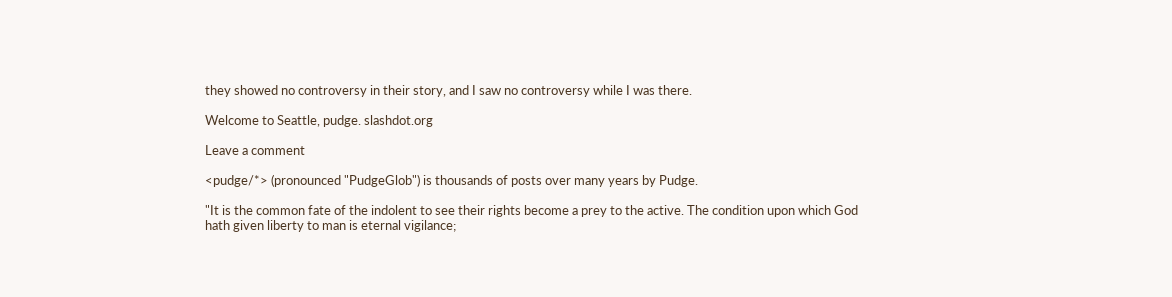they showed no controversy in their story, and I saw no controversy while I was there.

Welcome to Seattle, pudge. slashdot.org

Leave a comment

<pudge/*> (pronounced "PudgeGlob") is thousands of posts over many years by Pudge.

"It is the common fate of the indolent to see their rights become a prey to the active. The condition upon which God hath given liberty to man is eternal vigilance;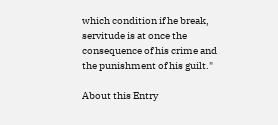which condition if he break, servitude is at once the consequence of his crime and the punishment of his guilt."

About this Entry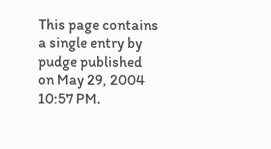This page contains a single entry by pudge published on May 29, 2004 10:57 PM.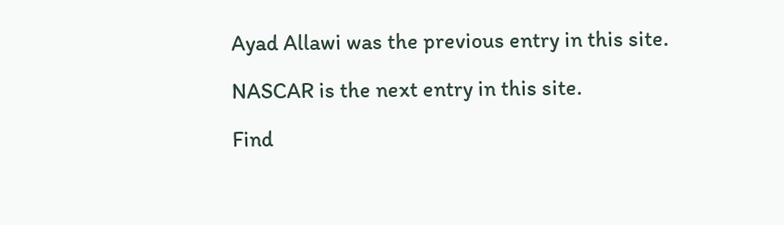Ayad Allawi was the previous entry in this site.

NASCAR is the next entry in this site.

Find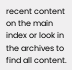recent content on the main index or look in the archives to find all content.